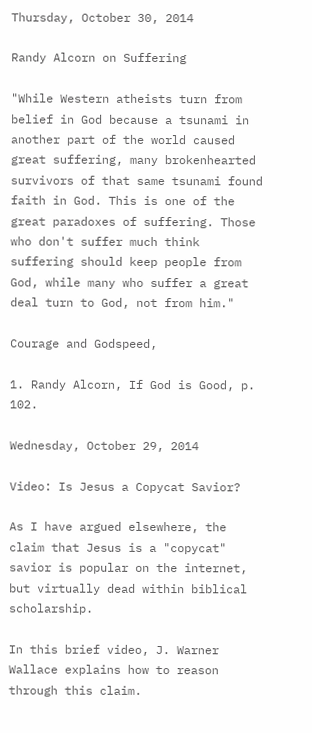Thursday, October 30, 2014

Randy Alcorn on Suffering

"While Western atheists turn from belief in God because a tsunami in another part of the world caused great suffering, many brokenhearted survivors of that same tsunami found faith in God. This is one of the great paradoxes of suffering. Those who don't suffer much think suffering should keep people from God, while many who suffer a great deal turn to God, not from him."

Courage and Godspeed,

1. Randy Alcorn, If God is Good, p. 102.

Wednesday, October 29, 2014

Video: Is Jesus a Copycat Savior?

As I have argued elsewhere, the claim that Jesus is a "copycat" savior is popular on the internet, but virtually dead within biblical scholarship.

In this brief video, J. Warner Wallace explains how to reason through this claim.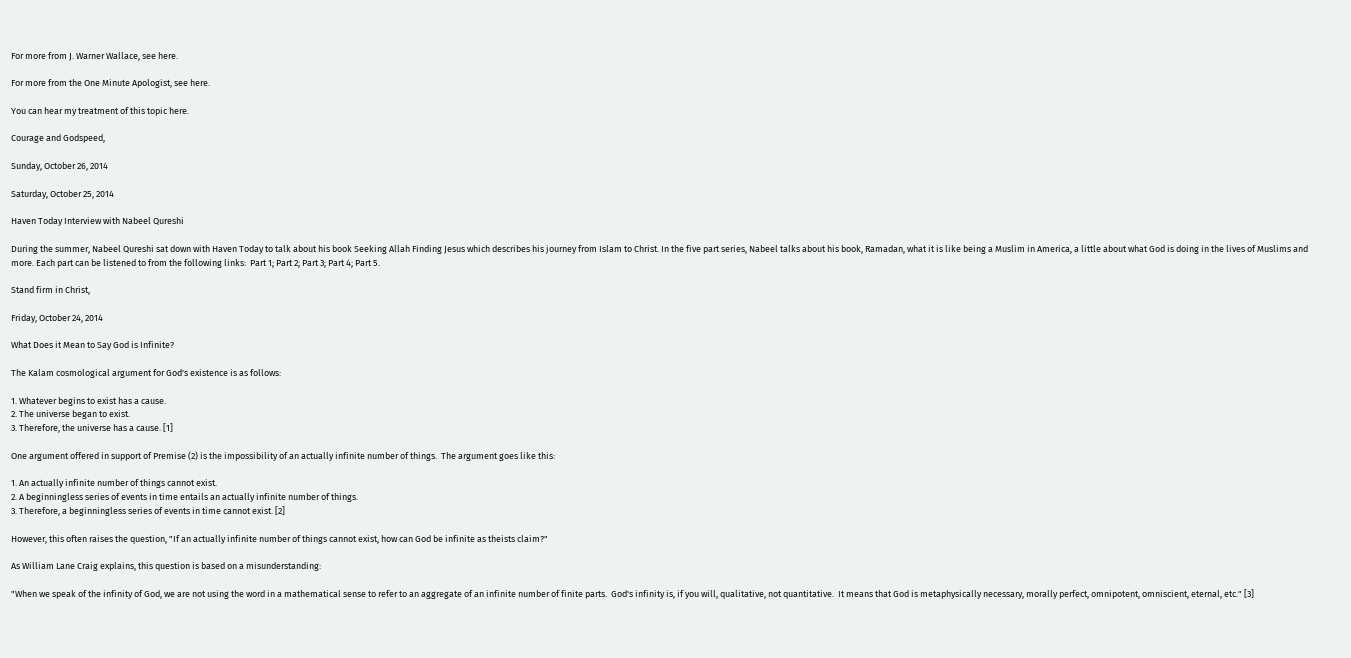For more from J. Warner Wallace, see here.

For more from the One Minute Apologist, see here.

You can hear my treatment of this topic here.

Courage and Godspeed,

Sunday, October 26, 2014

Saturday, October 25, 2014

Haven Today Interview with Nabeel Qureshi

During the summer, Nabeel Qureshi sat down with Haven Today to talk about his book Seeking Allah Finding Jesus which describes his journey from Islam to Christ. In the five part series, Nabeel talks about his book, Ramadan, what it is like being a Muslim in America, a little about what God is doing in the lives of Muslims and more. Each part can be listened to from the following links:  Part 1; Part 2; Part 3; Part 4; Part 5.

Stand firm in Christ,

Friday, October 24, 2014

What Does it Mean to Say God is Infinite?

The Kalam cosmological argument for God's existence is as follows:

1. Whatever begins to exist has a cause.
2. The universe began to exist.
3. Therefore, the universe has a cause. [1]

One argument offered in support of Premise (2) is the impossibility of an actually infinite number of things.  The argument goes like this:

1. An actually infinite number of things cannot exist.
2. A beginningless series of events in time entails an actually infinite number of things.
3. Therefore, a beginningless series of events in time cannot exist. [2]

However, this often raises the question, "If an actually infinite number of things cannot exist, how can God be infinite as theists claim?"

As William Lane Craig explains, this question is based on a misunderstanding:

"When we speak of the infinity of God, we are not using the word in a mathematical sense to refer to an aggregate of an infinite number of finite parts.  God's infinity is, if you will, qualitative, not quantitative.  It means that God is metaphysically necessary, morally perfect, omnipotent, omniscient, eternal, etc." [3]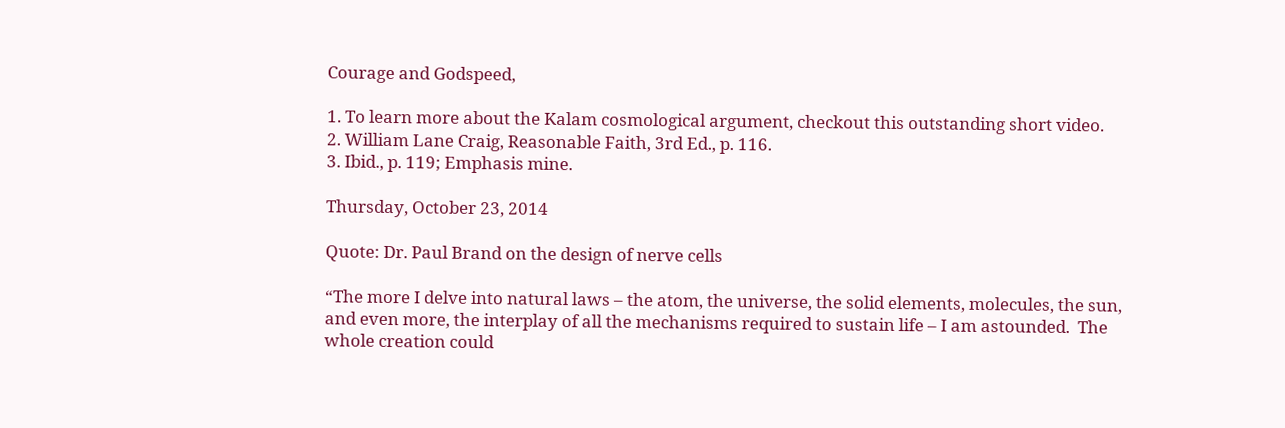Courage and Godspeed,

1. To learn more about the Kalam cosmological argument, checkout this outstanding short video.
2. William Lane Craig, Reasonable Faith, 3rd Ed., p. 116.
3. Ibid., p. 119; Emphasis mine.

Thursday, October 23, 2014

Quote: Dr. Paul Brand on the design of nerve cells

“The more I delve into natural laws – the atom, the universe, the solid elements, molecules, the sun, and even more, the interplay of all the mechanisms required to sustain life – I am astounded.  The whole creation could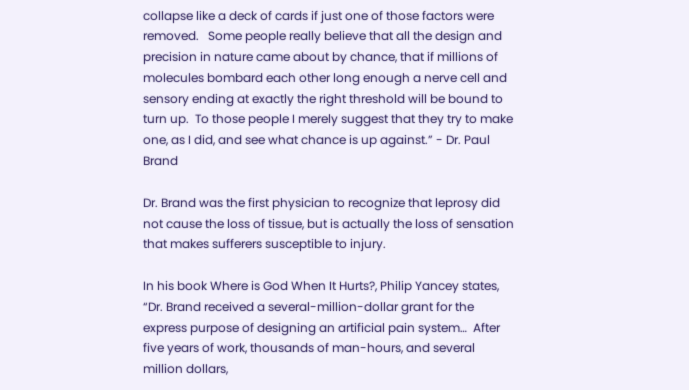collapse like a deck of cards if just one of those factors were removed.   Some people really believe that all the design and precision in nature came about by chance, that if millions of molecules bombard each other long enough a nerve cell and sensory ending at exactly the right threshold will be bound to turn up.  To those people I merely suggest that they try to make one, as I did, and see what chance is up against.” - Dr. Paul Brand

Dr. Brand was the first physician to recognize that leprosy did not cause the loss of tissue, but is actually the loss of sensation that makes sufferers susceptible to injury.

In his book Where is God When It Hurts?, Philip Yancey states, “Dr. Brand received a several-million-dollar grant for the express purpose of designing an artificial pain system…  After five years of work, thousands of man-hours, and several million dollars,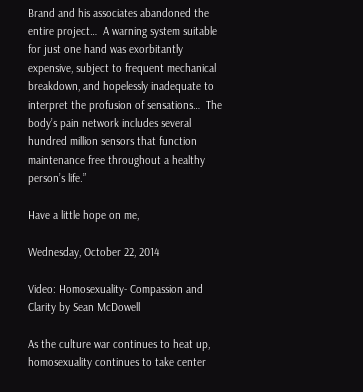Brand and his associates abandoned the entire project…  A warning system suitable for just one hand was exorbitantly expensive, subject to frequent mechanical breakdown, and hopelessly inadequate to interpret the profusion of sensations…  The body’s pain network includes several hundred million sensors that function maintenance free throughout a healthy person’s life.”

Have a little hope on me,

Wednesday, October 22, 2014

Video: Homosexuality- Compassion and Clarity by Sean McDowell

As the culture war continues to heat up, homosexuality continues to take center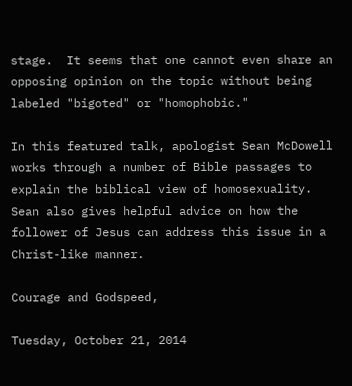stage.  It seems that one cannot even share an opposing opinion on the topic without being labeled "bigoted" or "homophobic."

In this featured talk, apologist Sean McDowell works through a number of Bible passages to explain the biblical view of homosexuality.  Sean also gives helpful advice on how the follower of Jesus can address this issue in a Christ-like manner.

Courage and Godspeed,

Tuesday, October 21, 2014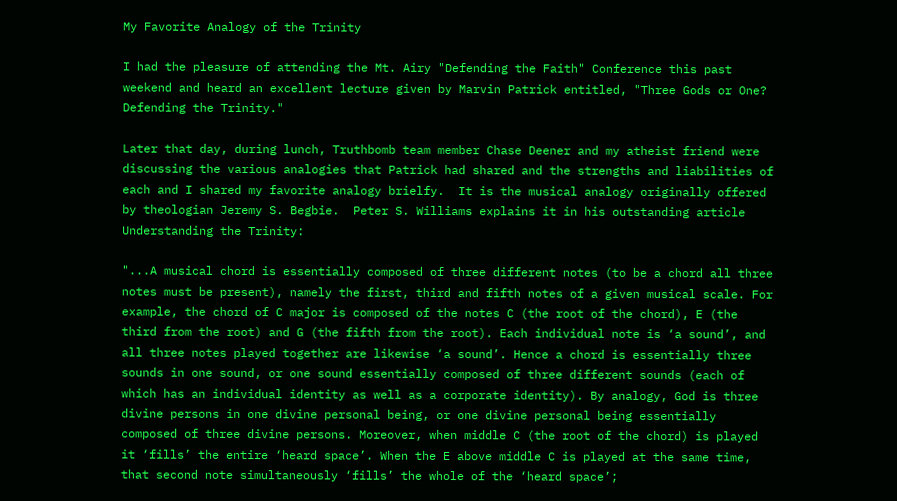My Favorite Analogy of the Trinity

I had the pleasure of attending the Mt. Airy "Defending the Faith" Conference this past weekend and heard an excellent lecture given by Marvin Patrick entitled, "Three Gods or One?  Defending the Trinity."

Later that day, during lunch, Truthbomb team member Chase Deener and my atheist friend were discussing the various analogies that Patrick had shared and the strengths and liabilities of each and I shared my favorite analogy brielfy.  It is the musical analogy originally offered by theologian Jeremy S. Begbie.  Peter S. Williams explains it in his outstanding article Understanding the Trinity:

"...A musical chord is essentially composed of three different notes (to be a chord all three notes must be present), namely the first, third and fifth notes of a given musical scale. For example, the chord of C major is composed of the notes C (the root of the chord), E (the third from the root) and G (the fifth from the root). Each individual note is ‘a sound’, and all three notes played together are likewise ‘a sound’. Hence a chord is essentially three sounds in one sound, or one sound essentially composed of three different sounds (each of which has an individual identity as well as a corporate identity). By analogy, God is three divine persons in one divine personal being, or one divine personal being essentially composed of three divine persons. Moreover, when middle C (the root of the chord) is played it ‘fills’ the entire ‘heard space’. When the E above middle C is played at the same time, that second note simultaneously ‘fills’ the whole of the ‘heard space’;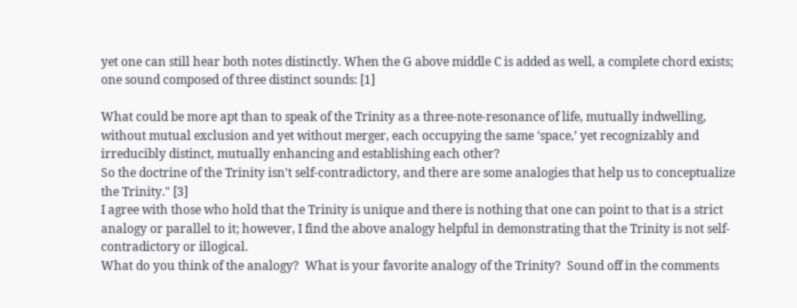yet one can still hear both notes distinctly. When the G above middle C is added as well, a complete chord exists; one sound composed of three distinct sounds: [1]

What could be more apt than to speak of the Trinity as a three-note-resonance of life, mutually indwelling, without mutual exclusion and yet without merger, each occupying the same ‘space,’ yet recognizably and irreducibly distinct, mutually enhancing and establishing each other?
So the doctrine of the Trinity isn't self-contradictory, and there are some analogies that help us to conceptualize the Trinity." [3]
I agree with those who hold that the Trinity is unique and there is nothing that one can point to that is a strict analogy or parallel to it; however, I find the above analogy helpful in demonstrating that the Trinity is not self-contradictory or illogical.
What do you think of the analogy?  What is your favorite analogy of the Trinity?  Sound off in the comments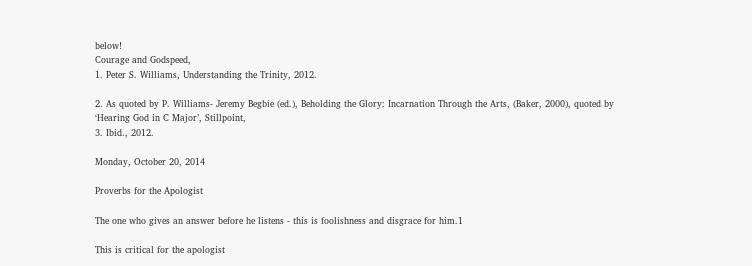below!
Courage and Godspeed,
1. Peter S. Williams, Understanding the Trinity, 2012.

2. As quoted by P. Williams- Jeremy Begbie (ed.), Beholding the Glory: Incarnation Through the Arts, (Baker, 2000), quoted by ‘Hearing God in C Major’, Stillpoint,
3. Ibid., 2012.

Monday, October 20, 2014

Proverbs for the Apologist

The one who gives an answer before he listens - this is foolishness and disgrace for him.1

This is critical for the apologist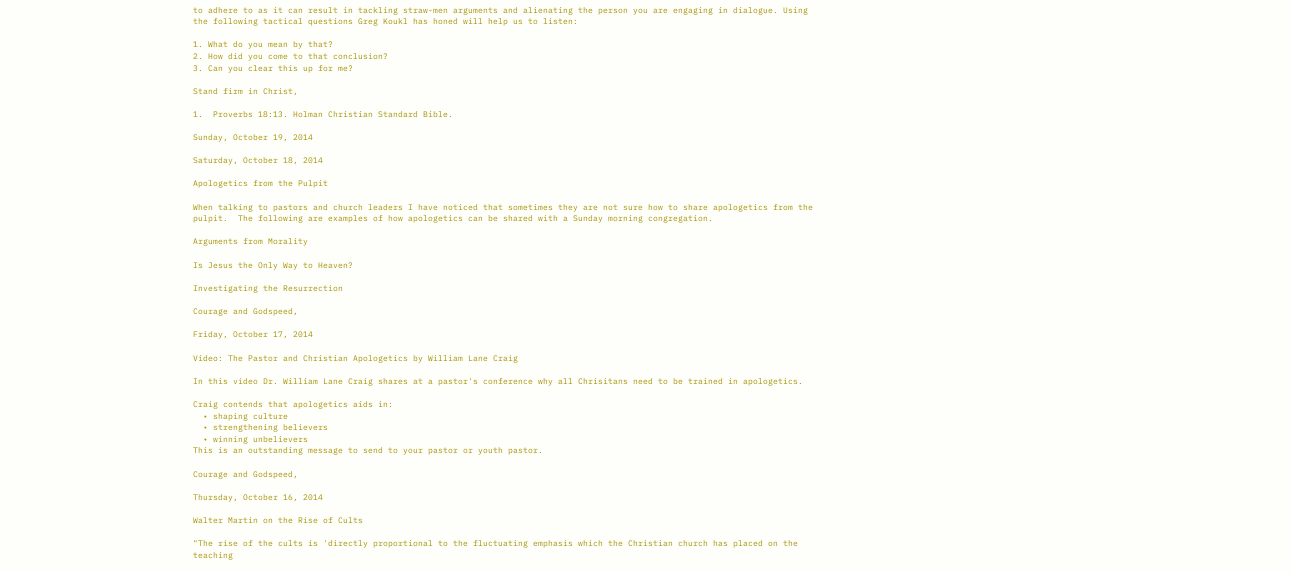to adhere to as it can result in tackling straw-men arguments and alienating the person you are engaging in dialogue. Using the following tactical questions Greg Koukl has honed will help us to listen:

1. What do you mean by that?
2. How did you come to that conclusion?
3. Can you clear this up for me?

Stand firm in Christ,

1.  Proverbs 18:13. Holman Christian Standard Bible.

Sunday, October 19, 2014

Saturday, October 18, 2014

Apologetics from the Pulpit

When talking to pastors and church leaders I have noticed that sometimes they are not sure how to share apologetics from the pulpit.  The following are examples of how apologetics can be shared with a Sunday morning congregation.

Arguments from Morality

Is Jesus the Only Way to Heaven?

Investigating the Resurrection

Courage and Godspeed,

Friday, October 17, 2014

Video: The Pastor and Christian Apologetics by William Lane Craig

In this video Dr. William Lane Craig shares at a pastor's conference why all Chrisitans need to be trained in apologetics.

Craig contends that apologetics aids in:
  • shaping culture
  • strengthening believers
  • winning unbelievers
This is an outstanding message to send to your pastor or youth pastor.

Courage and Godspeed,

Thursday, October 16, 2014

Walter Martin on the Rise of Cults

"The rise of the cults is 'directly proportional to the fluctuating emphasis which the Christian church has placed on the teaching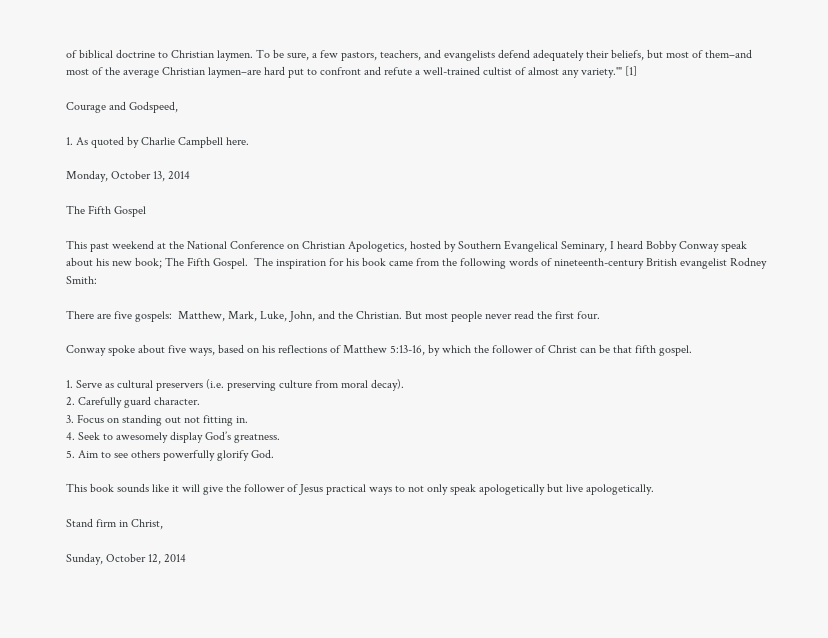of biblical doctrine to Christian laymen. To be sure, a few pastors, teachers, and evangelists defend adequately their beliefs, but most of them–and most of the average Christian laymen–are hard put to confront and refute a well-trained cultist of almost any variety.'" [1]

Courage and Godspeed,

1. As quoted by Charlie Campbell here.

Monday, October 13, 2014

The Fifth Gospel

This past weekend at the National Conference on Christian Apologetics, hosted by Southern Evangelical Seminary, I heard Bobby Conway speak about his new book; The Fifth Gospel.  The inspiration for his book came from the following words of nineteenth-century British evangelist Rodney Smith:

There are five gospels:  Matthew, Mark, Luke, John, and the Christian. But most people never read the first four.

Conway spoke about five ways, based on his reflections of Matthew 5:13-16, by which the follower of Christ can be that fifth gospel.

1. Serve as cultural preservers (i.e. preserving culture from moral decay).
2. Carefully guard character.
3. Focus on standing out not fitting in.
4. Seek to awesomely display God’s greatness.
5. Aim to see others powerfully glorify God.

This book sounds like it will give the follower of Jesus practical ways to not only speak apologetically but live apologetically.

Stand firm in Christ,

Sunday, October 12, 2014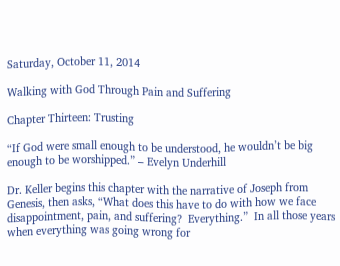Saturday, October 11, 2014

Walking with God Through Pain and Suffering

Chapter Thirteen: Trusting

“If God were small enough to be understood, he wouldn’t be big enough to be worshipped.” – Evelyn Underhill

Dr. Keller begins this chapter with the narrative of Joseph from Genesis, then asks, “What does this have to do with how we face disappointment, pain, and suffering?  Everything.”  In all those years when everything was going wrong for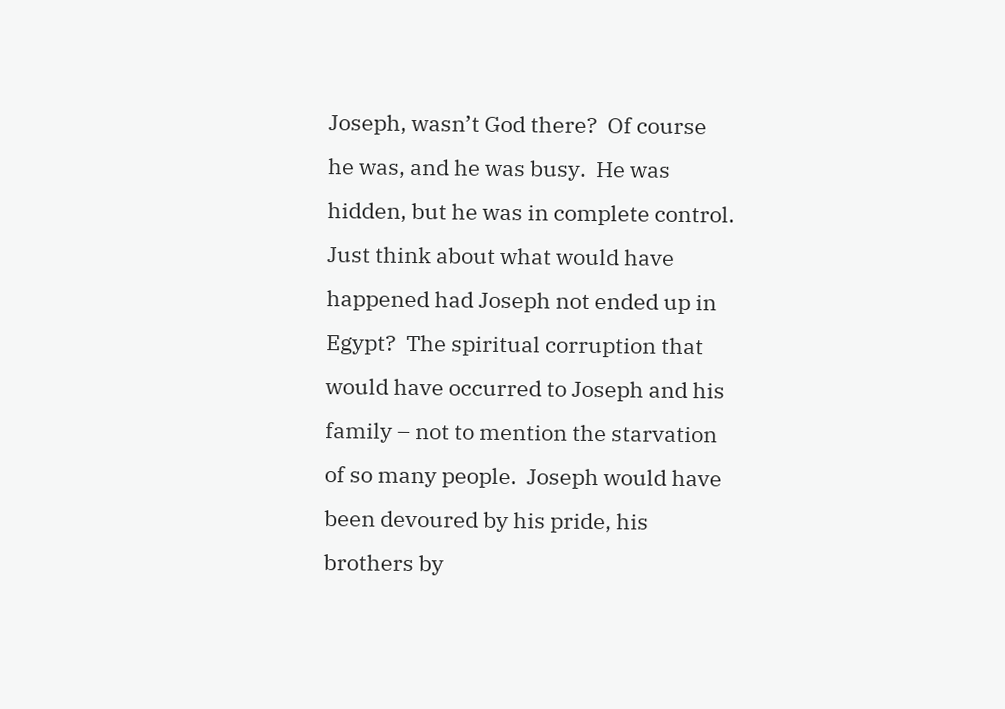Joseph, wasn’t God there?  Of course he was, and he was busy.  He was hidden, but he was in complete control.  Just think about what would have happened had Joseph not ended up in Egypt?  The spiritual corruption that would have occurred to Joseph and his family – not to mention the starvation of so many people.  Joseph would have been devoured by his pride, his brothers by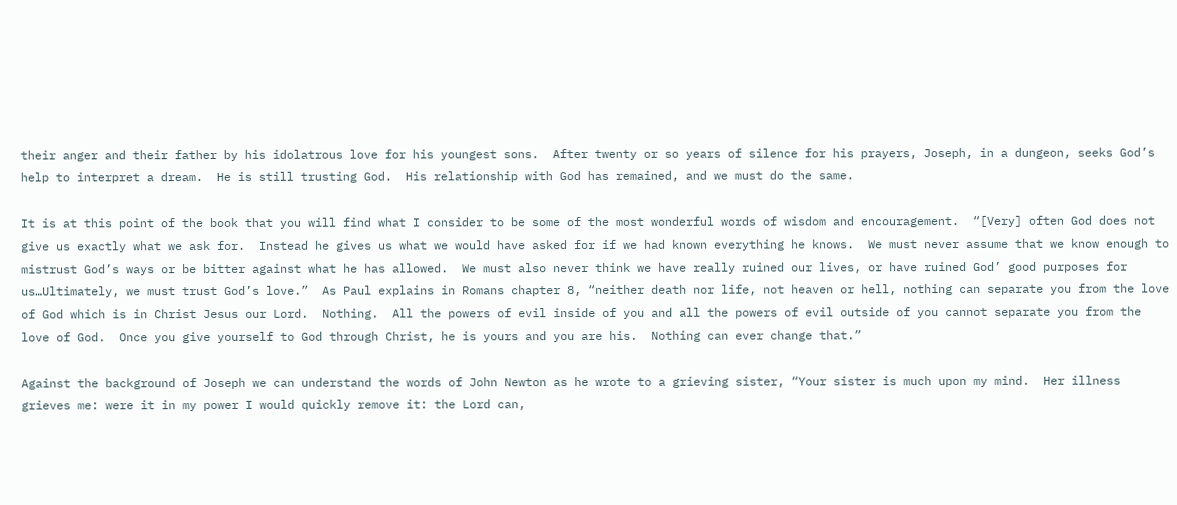their anger and their father by his idolatrous love for his youngest sons.  After twenty or so years of silence for his prayers, Joseph, in a dungeon, seeks God’s help to interpret a dream.  He is still trusting God.  His relationship with God has remained, and we must do the same.

It is at this point of the book that you will find what I consider to be some of the most wonderful words of wisdom and encouragement.  “[Very] often God does not give us exactly what we ask for.  Instead he gives us what we would have asked for if we had known everything he knows.  We must never assume that we know enough to mistrust God’s ways or be bitter against what he has allowed.  We must also never think we have really ruined our lives, or have ruined God’ good purposes for us…Ultimately, we must trust God’s love.”  As Paul explains in Romans chapter 8, “neither death nor life, not heaven or hell, nothing can separate you from the love of God which is in Christ Jesus our Lord.  Nothing.  All the powers of evil inside of you and all the powers of evil outside of you cannot separate you from the love of God.  Once you give yourself to God through Christ, he is yours and you are his.  Nothing can ever change that.”

Against the background of Joseph we can understand the words of John Newton as he wrote to a grieving sister, “Your sister is much upon my mind.  Her illness grieves me: were it in my power I would quickly remove it: the Lord can,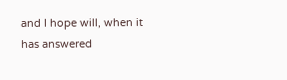and I hope will, when it has answered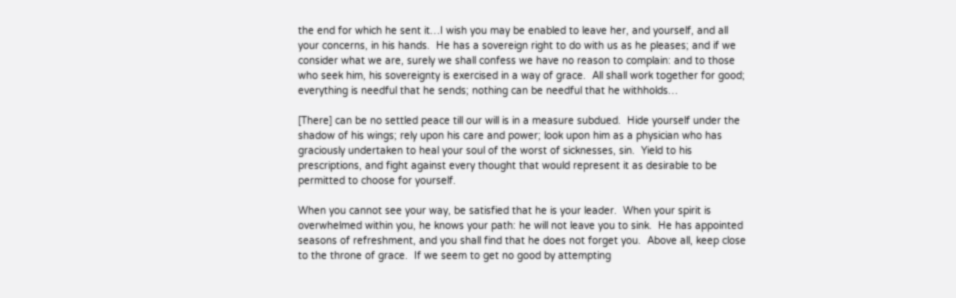the end for which he sent it…I wish you may be enabled to leave her, and yourself, and all your concerns, in his hands.  He has a sovereign right to do with us as he pleases; and if we consider what we are, surely we shall confess we have no reason to complain: and to those who seek him, his sovereignty is exercised in a way of grace.  All shall work together for good; everything is needful that he sends; nothing can be needful that he withholds…

[There] can be no settled peace till our will is in a measure subdued.  Hide yourself under the shadow of his wings; rely upon his care and power; look upon him as a physician who has graciously undertaken to heal your soul of the worst of sicknesses, sin.  Yield to his prescriptions, and fight against every thought that would represent it as desirable to be permitted to choose for yourself.

When you cannot see your way, be satisfied that he is your leader.  When your spirit is overwhelmed within you, he knows your path: he will not leave you to sink.  He has appointed seasons of refreshment, and you shall find that he does not forget you.  Above all, keep close to the throne of grace.  If we seem to get no good by attempting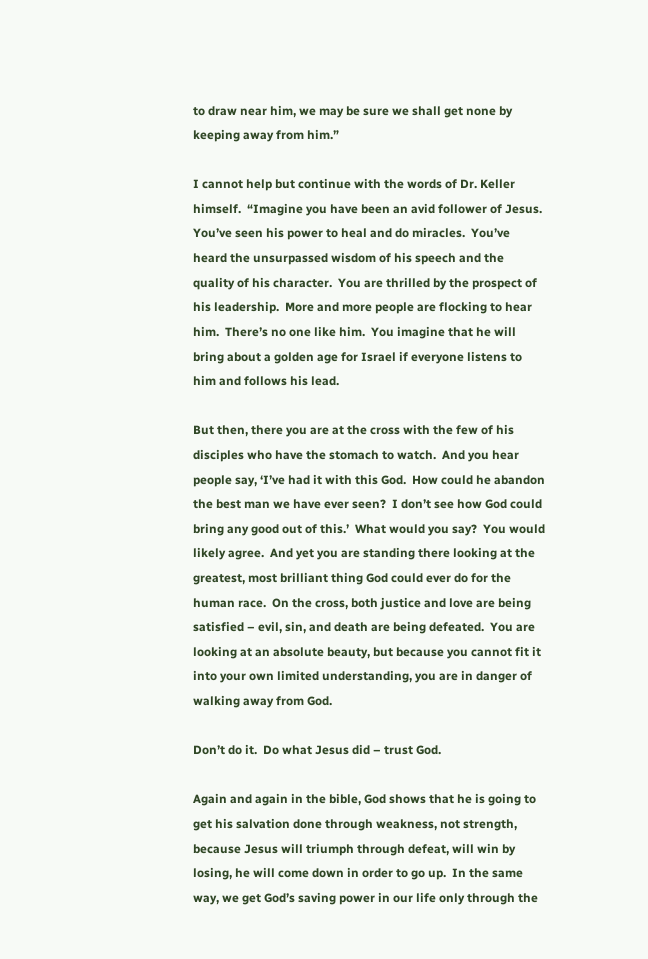to draw near him, we may be sure we shall get none by keeping away from him.”

I cannot help but continue with the words of Dr. Keller himself.  “Imagine you have been an avid follower of Jesus.  You’ve seen his power to heal and do miracles.  You’ve heard the unsurpassed wisdom of his speech and the quality of his character.  You are thrilled by the prospect of his leadership.  More and more people are flocking to hear him.  There’s no one like him.  You imagine that he will bring about a golden age for Israel if everyone listens to him and follows his lead.

But then, there you are at the cross with the few of his disciples who have the stomach to watch.  And you hear people say, ‘I’ve had it with this God.  How could he abandon the best man we have ever seen?  I don’t see how God could bring any good out of this.’  What would you say?  You would likely agree.  And yet you are standing there looking at the greatest, most brilliant thing God could ever do for the human race.  On the cross, both justice and love are being satisfied – evil, sin, and death are being defeated.  You are looking at an absolute beauty, but because you cannot fit it into your own limited understanding, you are in danger of walking away from God.

Don’t do it.  Do what Jesus did – trust God.

Again and again in the bible, God shows that he is going to get his salvation done through weakness, not strength, because Jesus will triumph through defeat, will win by losing, he will come down in order to go up.  In the same way, we get God’s saving power in our life only through the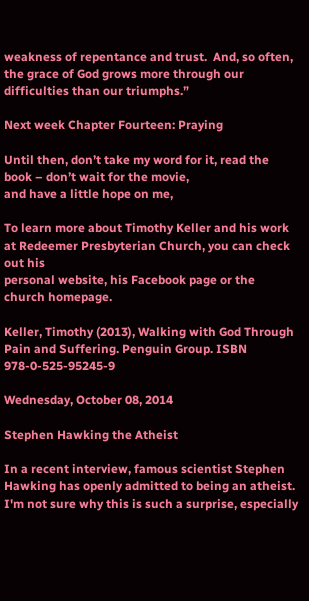weakness of repentance and trust.  And, so often, the grace of God grows more through our difficulties than our triumphs.”

Next week Chapter Fourteen: Praying

Until then, don’t take my word for it, read the book – don’t wait for the movie,
and have a little hope on me,

To learn more about Timothy Keller and his work at Redeemer Presbyterian Church, you can check out his
personal website, his Facebook page or the church homepage.

Keller, Timothy (2013), Walking with God Through Pain and Suffering. Penguin Group. ISBN 978-0-525-95245-9

Wednesday, October 08, 2014

Stephen Hawking the Atheist

In a recent interview, famous scientist Stephen Hawking has openly admitted to being an atheist.  I'm not sure why this is such a surprise, especially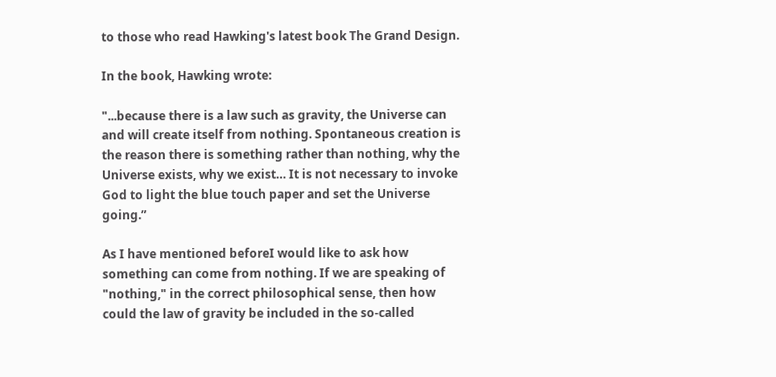to those who read Hawking's latest book The Grand Design.

In the book, Hawking wrote:

"...because there is a law such as gravity, the Universe can and will create itself from nothing. Spontaneous creation is the reason there is something rather than nothing, why the Universe exists, why we exist… It is not necessary to invoke God to light the blue touch paper and set the Universe going.”

As I have mentioned beforeI would like to ask how something can come from nothing. If we are speaking of "nothing," in the correct philosophical sense, then how could the law of gravity be included in the so-called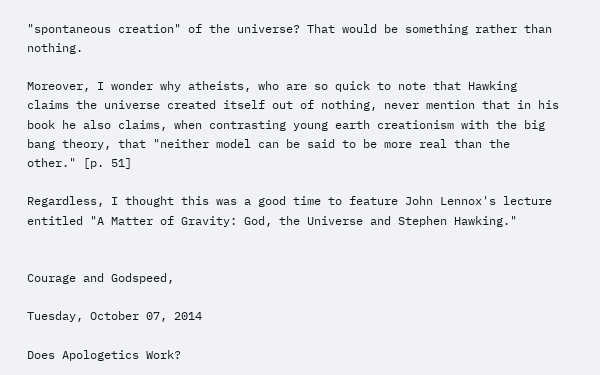"spontaneous creation" of the universe? That would be something rather than nothing.

Moreover, I wonder why atheists, who are so quick to note that Hawking claims the universe created itself out of nothing, never mention that in his book he also claims, when contrasting young earth creationism with the big bang theory, that "neither model can be said to be more real than the other." [p. 51]

Regardless, I thought this was a good time to feature John Lennox's lecture entitled "A Matter of Gravity: God, the Universe and Stephen Hawking."


Courage and Godspeed,

Tuesday, October 07, 2014

Does Apologetics Work?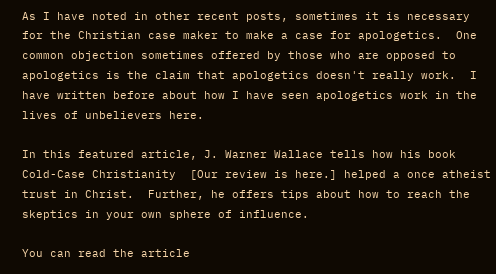As I have noted in other recent posts, sometimes it is necessary for the Christian case maker to make a case for apologetics.  One common objection sometimes offered by those who are opposed to apologetics is the claim that apologetics doesn't really work.  I have written before about how I have seen apologetics work in the lives of unbelievers here.

In this featured article, J. Warner Wallace tells how his book Cold-Case Christianity  [Our review is here.] helped a once atheist trust in Christ.  Further, he offers tips about how to reach the skeptics in your own sphere of influence.

You can read the article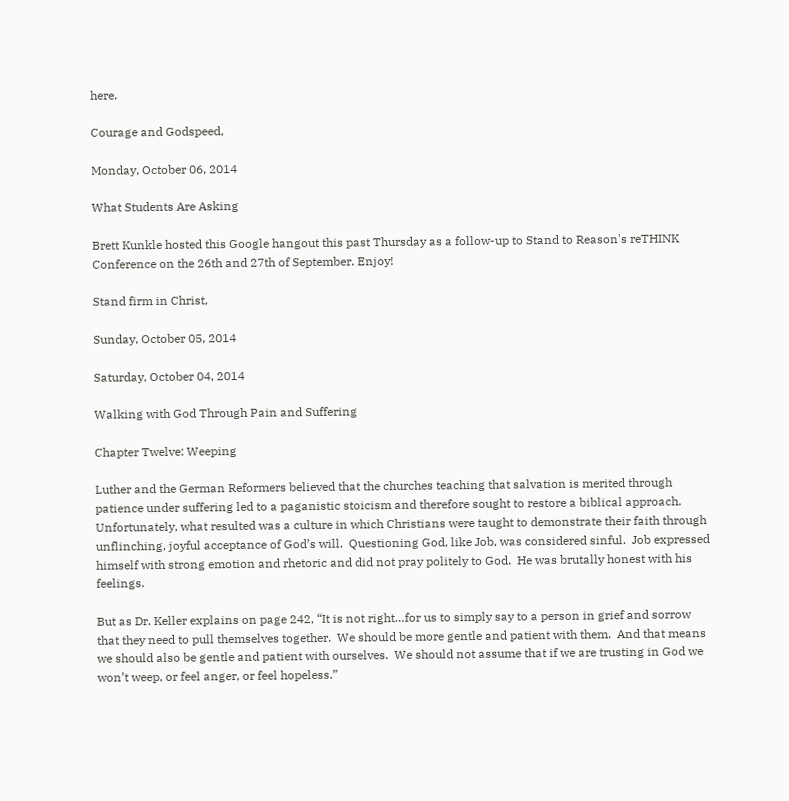here.

Courage and Godspeed,

Monday, October 06, 2014

What Students Are Asking

Brett Kunkle hosted this Google hangout this past Thursday as a follow-up to Stand to Reason's reTHINK Conference on the 26th and 27th of September. Enjoy!

Stand firm in Christ,

Sunday, October 05, 2014

Saturday, October 04, 2014

Walking with God Through Pain and Suffering

Chapter Twelve: Weeping

Luther and the German Reformers believed that the churches teaching that salvation is merited through patience under suffering led to a paganistic stoicism and therefore sought to restore a biblical approach.  Unfortunately, what resulted was a culture in which Christians were taught to demonstrate their faith through unflinching, joyful acceptance of God’s will.  Questioning God, like Job, was considered sinful.  Job expressed himself with strong emotion and rhetoric and did not pray politely to God.  He was brutally honest with his feelings.

But as Dr. Keller explains on page 242, “It is not right…for us to simply say to a person in grief and sorrow that they need to pull themselves together.  We should be more gentle and patient with them.  And that means we should also be gentle and patient with ourselves.  We should not assume that if we are trusting in God we won’t weep, or feel anger, or feel hopeless.”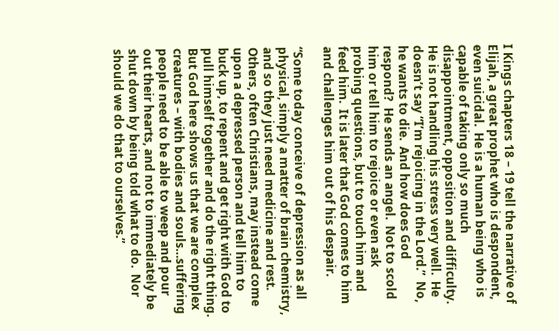I Kings chapters 18 – 19 tell the narrative of Elijah, a great prophet who is despondent, even suicidal.  He is a human being who is capable of taking only so much disappointment, opposition and difficulty.  He is not handling his stress very well.  He doesn’t say “I’m rejoicing in the Lord.”  No, he wants to die.  And how does God respond?  He sends an angel.  Not to scold him or tell him to rejoice or even ask probing questions, but to touch him and feed him.  It is later that God comes to him and challenges him out of his despair.

“Some today conceive of depression as all physical, simply a matter of brain chemistry, and so they just need medicine and rest.  Others, often Christians, may instead come upon a depressed person and tell him to buck up, to repent and get right with God to pull himself together and do the right thing.  But God here shows us that we are complex creatures – with bodies and souls…suffering people need to be able to weep and pour out their hearts, and not to immediately be shut down by being told what to do.  Nor should we do that to ourselves.”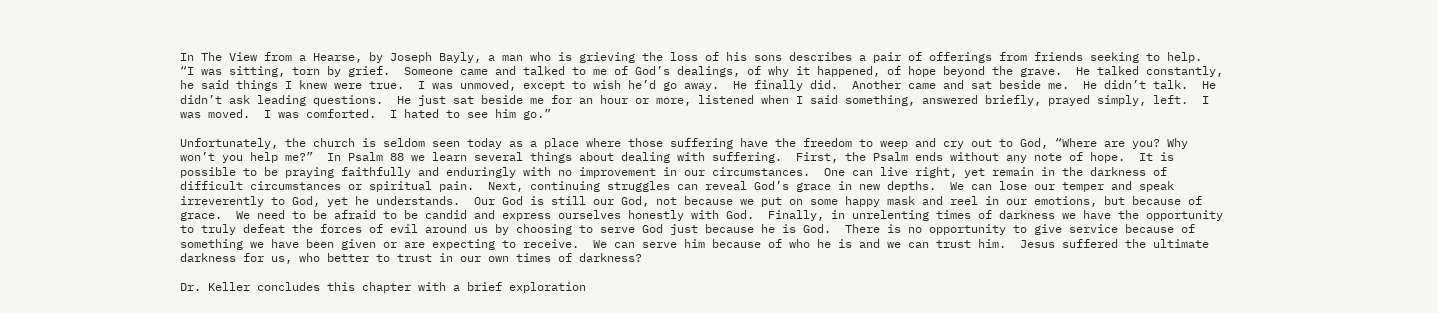In The View from a Hearse, by Joseph Bayly, a man who is grieving the loss of his sons describes a pair of offerings from friends seeking to help.  “I was sitting, torn by grief.  Someone came and talked to me of God’s dealings, of why it happened, of hope beyond the grave.  He talked constantly, he said things I knew were true.  I was unmoved, except to wish he’d go away.  He finally did.  Another came and sat beside me.  He didn’t talk.  He didn’t ask leading questions.  He just sat beside me for an hour or more, listened when I said something, answered briefly, prayed simply, left.  I was moved.  I was comforted.  I hated to see him go.”

Unfortunately, the church is seldom seen today as a place where those suffering have the freedom to weep and cry out to God, “Where are you? Why won’t you help me?”  In Psalm 88 we learn several things about dealing with suffering.  First, the Psalm ends without any note of hope.  It is possible to be praying faithfully and enduringly with no improvement in our circumstances.  One can live right, yet remain in the darkness of difficult circumstances or spiritual pain.  Next, continuing struggles can reveal God’s grace in new depths.  We can lose our temper and speak irreverently to God, yet he understands.  Our God is still our God, not because we put on some happy mask and reel in our emotions, but because of grace.  We need to be afraid to be candid and express ourselves honestly with God.  Finally, in unrelenting times of darkness we have the opportunity to truly defeat the forces of evil around us by choosing to serve God just because he is God.  There is no opportunity to give service because of something we have been given or are expecting to receive.  We can serve him because of who he is and we can trust him.  Jesus suffered the ultimate darkness for us, who better to trust in our own times of darkness?

Dr. Keller concludes this chapter with a brief exploration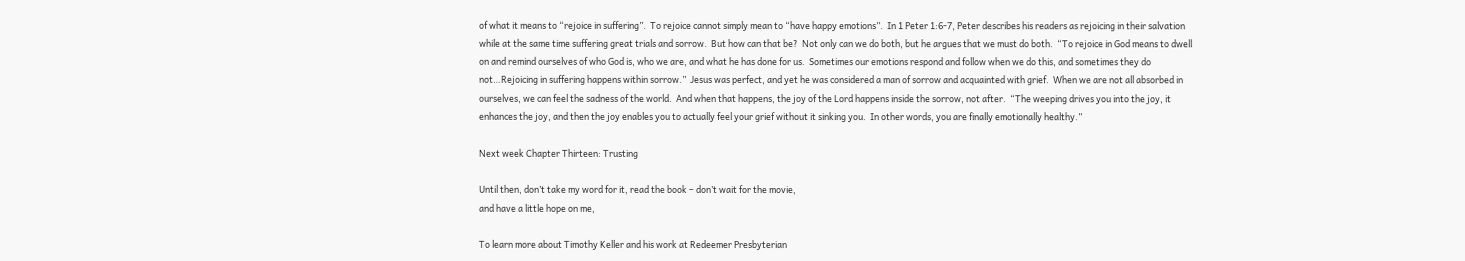of what it means to “rejoice in suffering”.  To rejoice cannot simply mean to “have happy emotions”.  In 1 Peter 1:6-7, Peter describes his readers as rejoicing in their salvation while at the same time suffering great trials and sorrow.  But how can that be?  Not only can we do both, but he argues that we must do both.  “To rejoice in God means to dwell on and remind ourselves of who God is, who we are, and what he has done for us.  Sometimes our emotions respond and follow when we do this, and sometimes they do not…Rejoicing in suffering happens within sorrow.”  Jesus was perfect, and yet he was considered a man of sorrow and acquainted with grief.  When we are not all absorbed in ourselves, we can feel the sadness of the world.  And when that happens, the joy of the Lord happens inside the sorrow, not after.  “The weeping drives you into the joy, it enhances the joy, and then the joy enables you to actually feel your grief without it sinking you.  In other words, you are finally emotionally healthy.”

Next week Chapter Thirteen: Trusting

Until then, don’t take my word for it, read the book – don’t wait for the movie,
and have a little hope on me,

To learn more about Timothy Keller and his work at Redeemer Presbyterian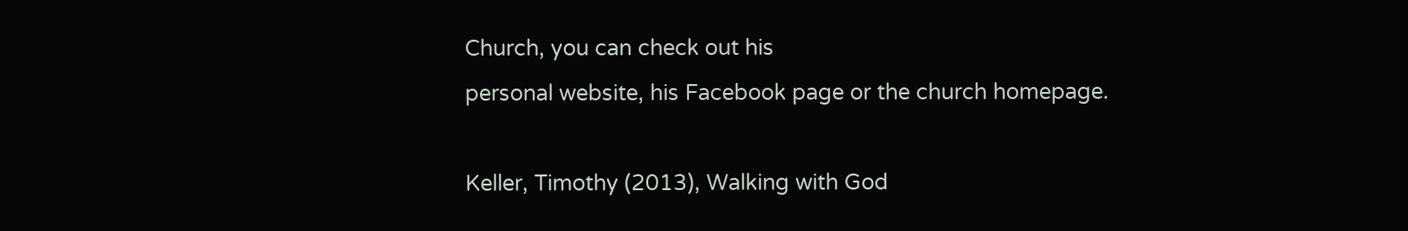Church, you can check out his
personal website, his Facebook page or the church homepage.

Keller, Timothy (2013), Walking with God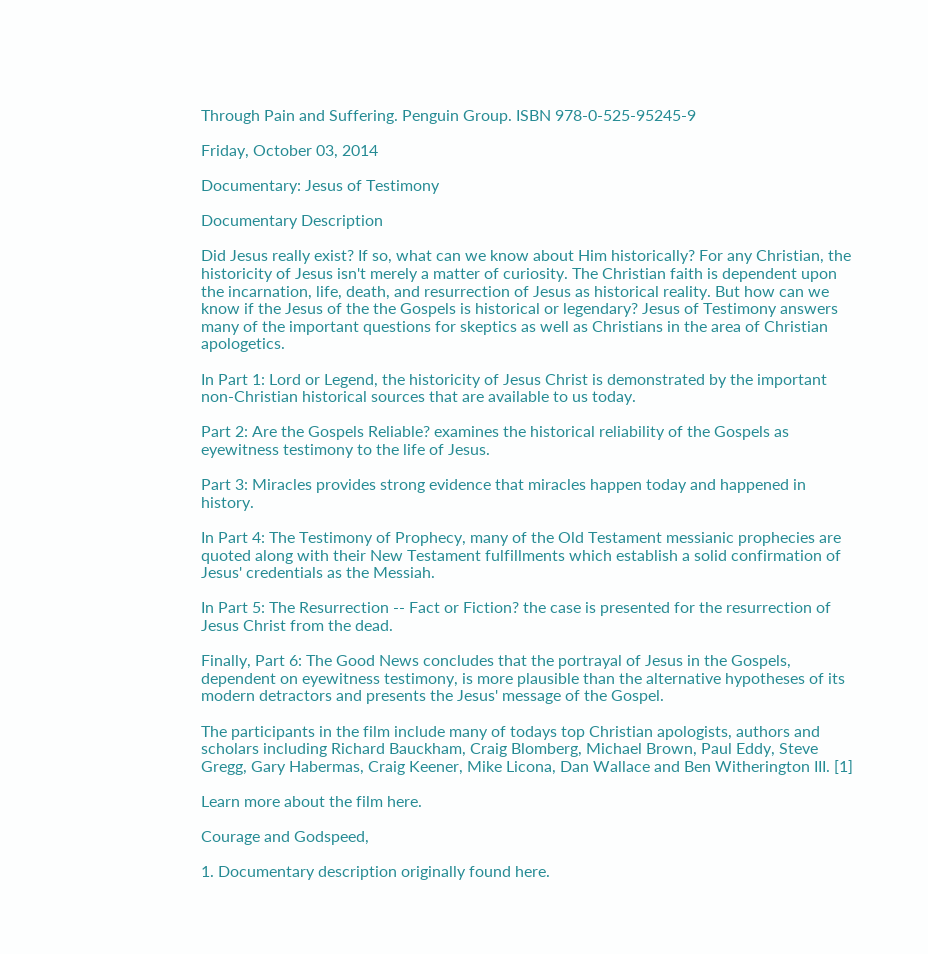Through Pain and Suffering. Penguin Group. ISBN 978-0-525-95245-9

Friday, October 03, 2014

Documentary: Jesus of Testimony

Documentary Description

Did Jesus really exist? If so, what can we know about Him historically? For any Christian, the historicity of Jesus isn't merely a matter of curiosity. The Christian faith is dependent upon the incarnation, life, death, and resurrection of Jesus as historical reality. But how can we know if the Jesus of the the Gospels is historical or legendary? Jesus of Testimony answers many of the important questions for skeptics as well as Christians in the area of Christian apologetics.

In Part 1: Lord or Legend, the historicity of Jesus Christ is demonstrated by the important non-Christian historical sources that are available to us today.

Part 2: Are the Gospels Reliable? examines the historical reliability of the Gospels as eyewitness testimony to the life of Jesus.

Part 3: Miracles provides strong evidence that miracles happen today and happened in history.

In Part 4: The Testimony of Prophecy, many of the Old Testament messianic prophecies are quoted along with their New Testament fulfillments which establish a solid confirmation of Jesus' credentials as the Messiah.

In Part 5: The Resurrection -- Fact or Fiction? the case is presented for the resurrection of Jesus Christ from the dead.

Finally, Part 6: The Good News concludes that the portrayal of Jesus in the Gospels, dependent on eyewitness testimony, is more plausible than the alternative hypotheses of its modern detractors and presents the Jesus' message of the Gospel.

The participants in the film include many of todays top Christian apologists, authors and scholars including Richard Bauckham, Craig Blomberg, Michael Brown, Paul Eddy, Steve Gregg, Gary Habermas, Craig Keener, Mike Licona, Dan Wallace and Ben Witherington III. [1]

Learn more about the film here.

Courage and Godspeed,

1. Documentary description originally found here.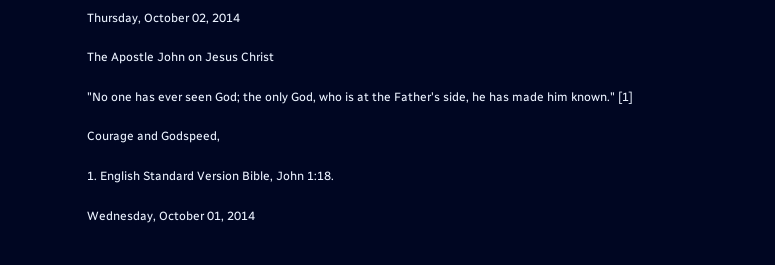Thursday, October 02, 2014

The Apostle John on Jesus Christ

"No one has ever seen God; the only God, who is at the Father's side, he has made him known." [1]

Courage and Godspeed,

1. English Standard Version Bible, John 1:18.

Wednesday, October 01, 2014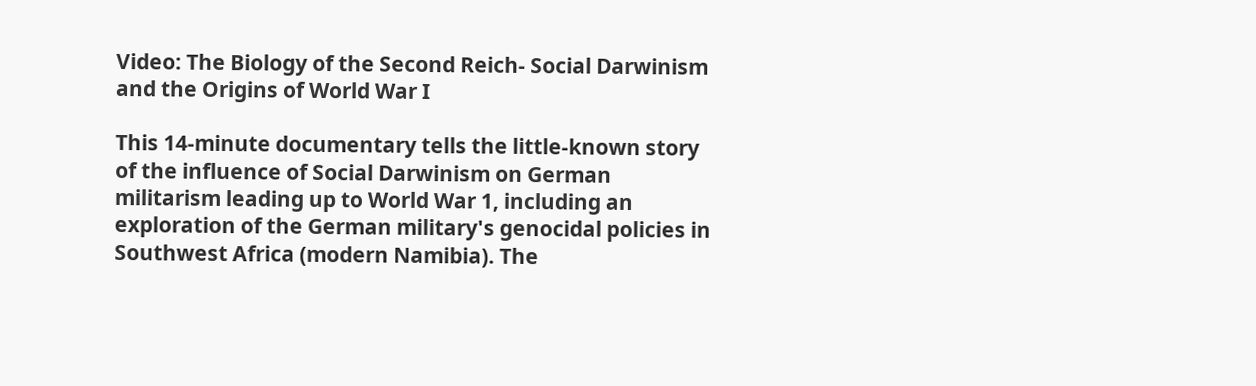Video: The Biology of the Second Reich- Social Darwinism and the Origins of World War I

This 14-minute documentary tells the little-known story of the influence of Social Darwinism on German militarism leading up to World War 1, including an exploration of the German military's genocidal policies in Southwest Africa (modern Namibia). The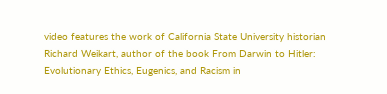video features the work of California State University historian Richard Weikart, author of the book From Darwin to Hitler: Evolutionary Ethics, Eugenics, and Racism in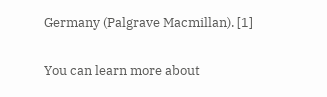Germany (Palgrave Macmillan). [1]

You can learn more about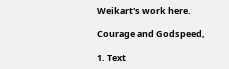Weikart's work here.

Courage and Godspeed,

1. Text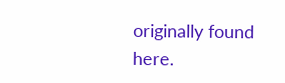originally found here.